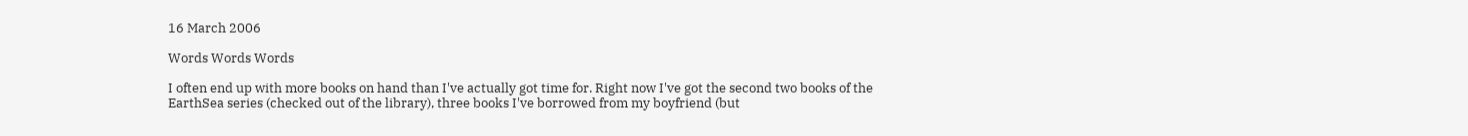16 March 2006

Words Words Words

I often end up with more books on hand than I've actually got time for. Right now I've got the second two books of the EarthSea series (checked out of the library), three books I've borrowed from my boyfriend (but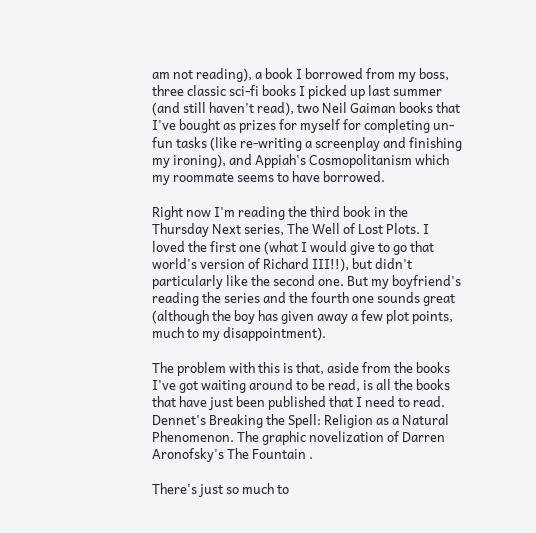am not reading), a book I borrowed from my boss, three classic sci-fi books I picked up last summer (and still haven't read), two Neil Gaiman books that I've bought as prizes for myself for completing un-fun tasks (like re-writing a screenplay and finishing my ironing), and Appiah's Cosmopolitanism which my roommate seems to have borrowed.

Right now I'm reading the third book in the Thursday Next series, The Well of Lost Plots. I loved the first one (what I would give to go that world's version of Richard III!!), but didn't particularly like the second one. But my boyfriend's reading the series and the fourth one sounds great (although the boy has given away a few plot points, much to my disappointment).

The problem with this is that, aside from the books I've got waiting around to be read, is all the books that have just been published that I need to read. Dennet's Breaking the Spell: Religion as a Natural Phenomenon. The graphic novelization of Darren Aronofsky's The Fountain .

There's just so much to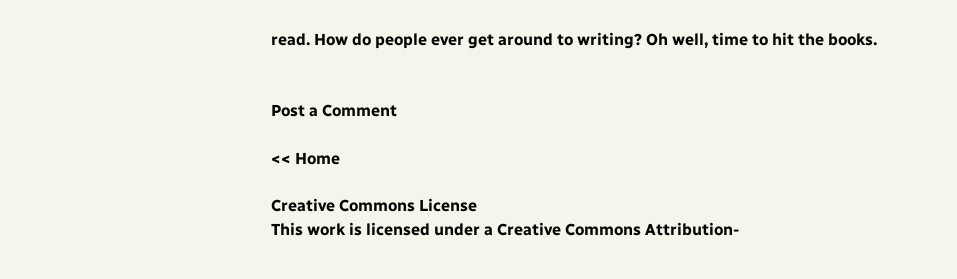read. How do people ever get around to writing? Oh well, time to hit the books.


Post a Comment

<< Home

Creative Commons License
This work is licensed under a Creative Commons Attribution-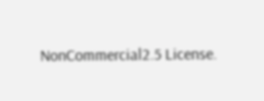NonCommercial2.5 License.